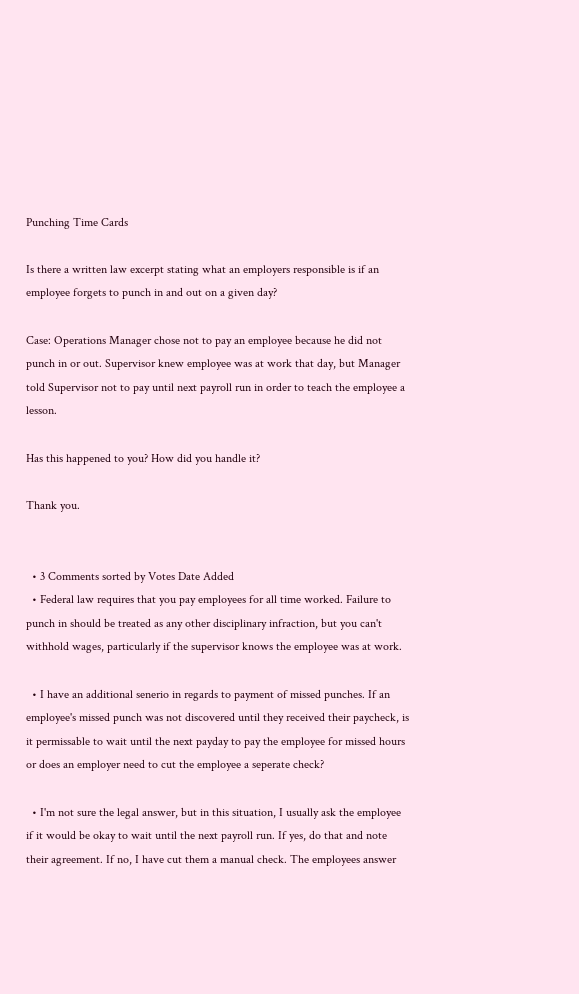Punching Time Cards

Is there a written law excerpt stating what an employers responsible is if an employee forgets to punch in and out on a given day?

Case: Operations Manager chose not to pay an employee because he did not punch in or out. Supervisor knew employee was at work that day, but Manager told Supervisor not to pay until next payroll run in order to teach the employee a lesson.

Has this happened to you? How did you handle it?

Thank you.


  • 3 Comments sorted by Votes Date Added
  • Federal law requires that you pay employees for all time worked. Failure to punch in should be treated as any other disciplinary infraction, but you can't withhold wages, particularly if the supervisor knows the employee was at work.

  • I have an additional senerio in regards to payment of missed punches. If an employee's missed punch was not discovered until they received their paycheck, is it permissable to wait until the next payday to pay the employee for missed hours or does an employer need to cut the employee a seperate check?

  • I'm not sure the legal answer, but in this situation, I usually ask the employee if it would be okay to wait until the next payroll run. If yes, do that and note their agreement. If no, I have cut them a manual check. The employees answer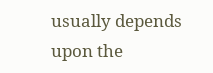usually depends upon the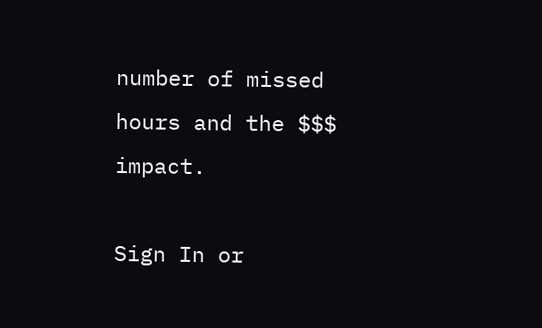number of missed hours and the $$$ impact.

Sign In or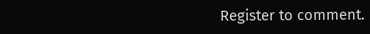Register to comment.